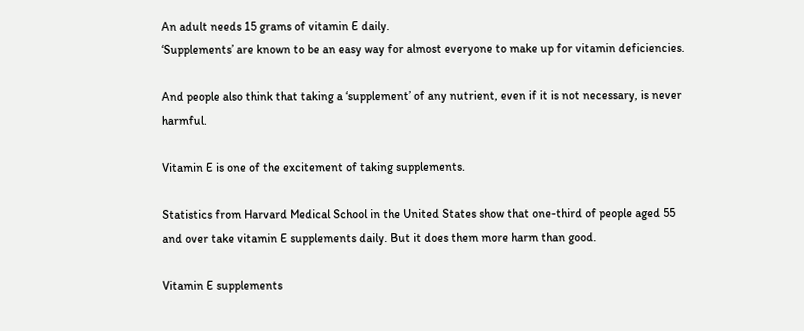An adult needs 15 grams of vitamin E daily.
‘Supplements’ are known to be an easy way for almost everyone to make up for vitamin deficiencies.

And people also think that taking a ‘supplement’ of any nutrient, even if it is not necessary, is never harmful.

Vitamin E is one of the excitement of taking supplements.

Statistics from Harvard Medical School in the United States show that one-third of people aged 55 and over take vitamin E supplements daily. But it does them more harm than good.

Vitamin E supplements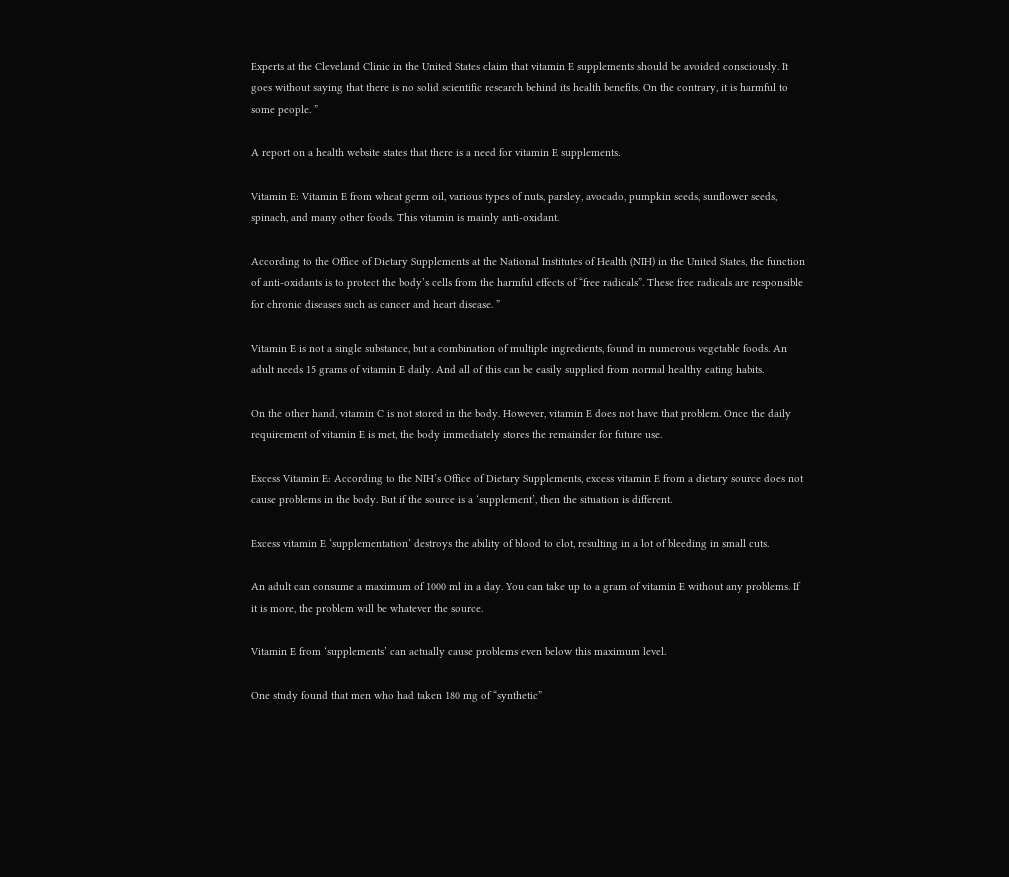Experts at the Cleveland Clinic in the United States claim that vitamin E supplements should be avoided consciously. It goes without saying that there is no solid scientific research behind its health benefits. On the contrary, it is harmful to some people. ”

A report on a health website states that there is a need for vitamin E supplements.

Vitamin E: Vitamin E from wheat germ oil, various types of nuts, parsley, avocado, pumpkin seeds, sunflower seeds, spinach, and many other foods. This vitamin is mainly anti-oxidant.

According to the Office of Dietary Supplements at the National Institutes of Health (NIH) in the United States, the function of anti-oxidants is to protect the body’s cells from the harmful effects of “free radicals”. These free radicals are responsible for chronic diseases such as cancer and heart disease. ”

Vitamin E is not a single substance, but a combination of multiple ingredients, found in numerous vegetable foods. An adult needs 15 grams of vitamin E daily. And all of this can be easily supplied from normal healthy eating habits.

On the other hand, vitamin C is not stored in the body. However, vitamin E does not have that problem. Once the daily requirement of vitamin E is met, the body immediately stores the remainder for future use.

Excess Vitamin E: According to the NIH’s Office of Dietary Supplements, excess vitamin E from a dietary source does not cause problems in the body. But if the source is a ‘supplement’, then the situation is different.

Excess vitamin E ‘supplementation’ destroys the ability of blood to clot, resulting in a lot of bleeding in small cuts.

An adult can consume a maximum of 1000 ml in a day. You can take up to a gram of vitamin E without any problems. If it is more, the problem will be whatever the source.

Vitamin E from ‘supplements’ can actually cause problems even below this maximum level.

One study found that men who had taken 180 mg of “synthetic”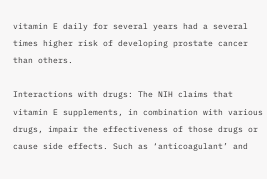vitamin E daily for several years had a several times higher risk of developing prostate cancer than others.

Interactions with drugs: The NIH claims that vitamin E supplements, in combination with various drugs, impair the effectiveness of those drugs or cause side effects. Such as ‘anticoagulant’ and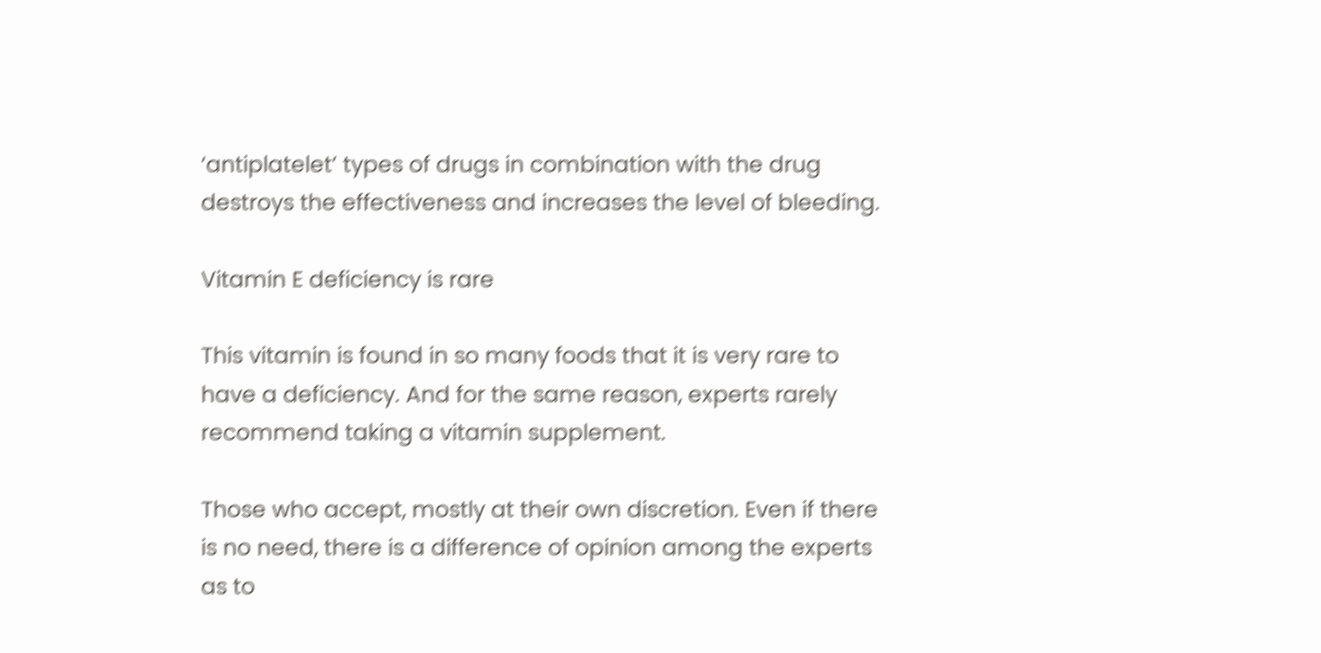‘antiplatelet’ types of drugs in combination with the drug destroys the effectiveness and increases the level of bleeding.

Vitamin E deficiency is rare

This vitamin is found in so many foods that it is very rare to have a deficiency. And for the same reason, experts rarely recommend taking a vitamin supplement.

Those who accept, mostly at their own discretion. Even if there is no need, there is a difference of opinion among the experts as to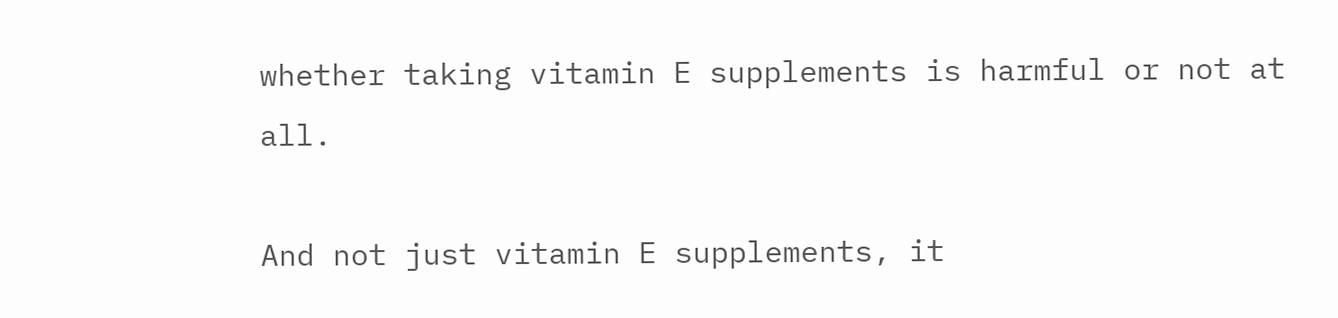whether taking vitamin E supplements is harmful or not at all.

And not just vitamin E supplements, it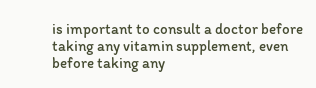is important to consult a doctor before taking any vitamin supplement, even before taking any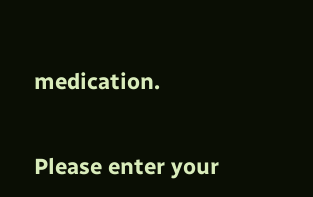medication.


Please enter your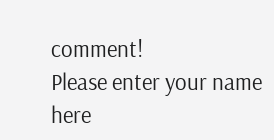comment!
Please enter your name here